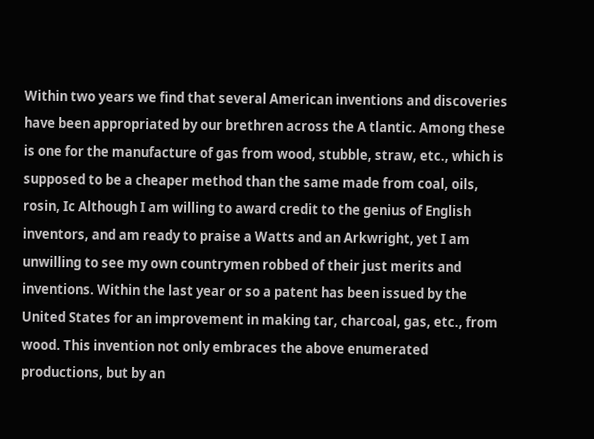Within two years we find that several American inventions and discoveries have been appropriated by our brethren across the A tlantic. Among these is one for the manufacture of gas from wood, stubble, straw, etc., which is supposed to be a cheaper method than the same made from coal, oils, rosin, Ic Although I am willing to award credit to the genius of English inventors, and am ready to praise a Watts and an Arkwright, yet I am unwilling to see my own countrymen robbed of their just merits and inventions. Within the last year or so a patent has been issued by the United States for an improvement in making tar, charcoal, gas, etc., from wood. This invention not only embraces the above enumerated productions, but by an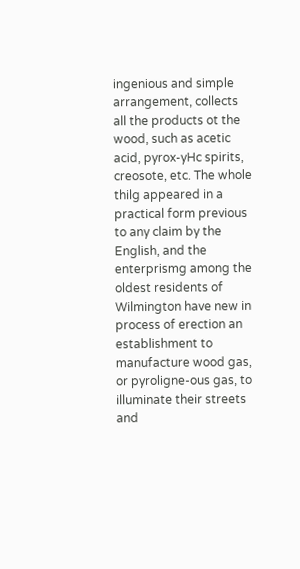ingenious and simple arrangement, collects all the products ot the wood, such as acetic acid, pyrox-yHc spirits, creosote, etc. The whole thilg appeared in a practical form previous to any claim by the English, and the enterprismg among the oldest residents of Wilmington have new in process of erection an establishment to manufacture wood gas, or pyroligne-ous gas, to illuminate their streets and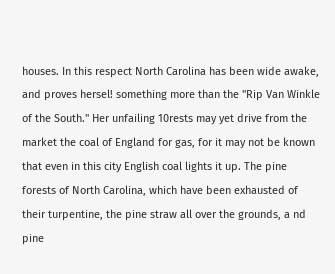houses. In this respect North Carolina has been wide awake, and proves hersel! something more than the "Rip Van Winkle of the South." Her unfailing 10rests may yet drive from the market the coal of England for gas, for it may not be known that even in this city English coal lights it up. The pine forests of North Carolina, which have been exhausted of their turpentine, the pine straw all over the grounds, a nd pine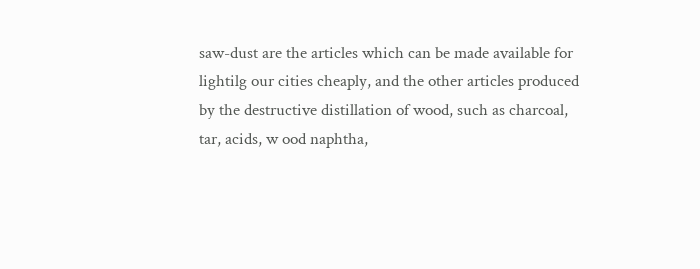saw-dust are the articles which can be made available for lightilg our cities cheaply, and the other articles produced by the destructive distillation of wood, such as charcoal, tar, acids, w ood naphtha,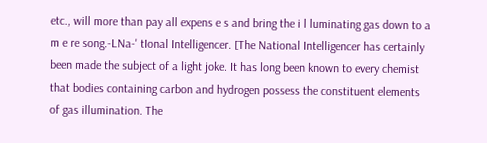etc., will more than pay all expens e s and bring the i l luminating gas down to a m e re song.-LNa-' tIonal Intelligencer. [The National Intelligencer has certainly been made the subject of a light joke. It has long been known to every chemist that bodies containing carbon and hydrogen possess the constituent elements of gas illumination. The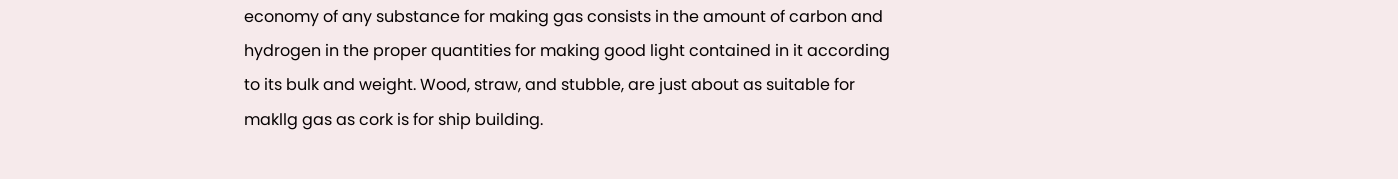economy of any substance for making gas consists in the amount of carbon and hydrogen in the proper quantities for making good light contained in it according to its bulk and weight. Wood, straw, and stubble, are just about as suitable for makllg gas as cork is for ship building.